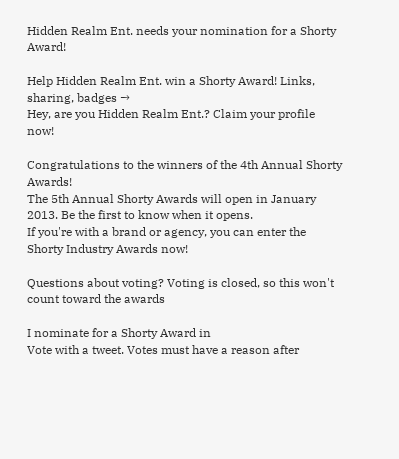Hidden Realm Ent. needs your nomination for a Shorty Award!

Help Hidden Realm Ent. win a Shorty Award! Links, sharing, badges →
Hey, are you Hidden Realm Ent.? Claim your profile now!

Congratulations to the winners of the 4th Annual Shorty Awards!
The 5th Annual Shorty Awards will open in January 2013. Be the first to know when it opens.
If you're with a brand or agency, you can enter the Shorty Industry Awards now!

Questions about voting? Voting is closed, so this won't count toward the awards

I nominate for a Shorty Award in
Vote with a tweet. Votes must have a reason after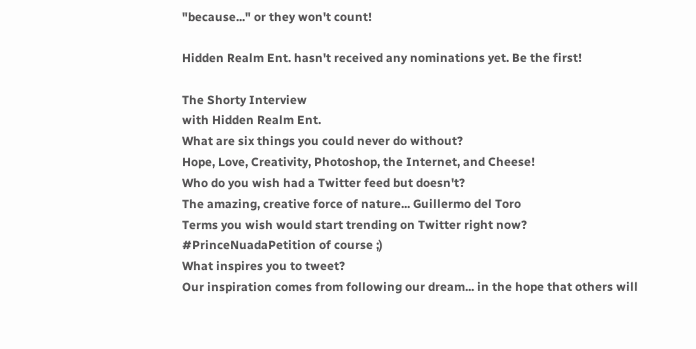"because..." or they won't count!

Hidden Realm Ent. hasn't received any nominations yet. Be the first!

The Shorty Interview
with Hidden Realm Ent.
What are six things you could never do without?
Hope, Love, Creativity, Photoshop, the Internet, and Cheese!
Who do you wish had a Twitter feed but doesn't?
The amazing, creative force of nature... Guillermo del Toro
Terms you wish would start trending on Twitter right now?
#PrinceNuadaPetition of course ;)
What inspires you to tweet?
Our inspiration comes from following our dream... in the hope that others will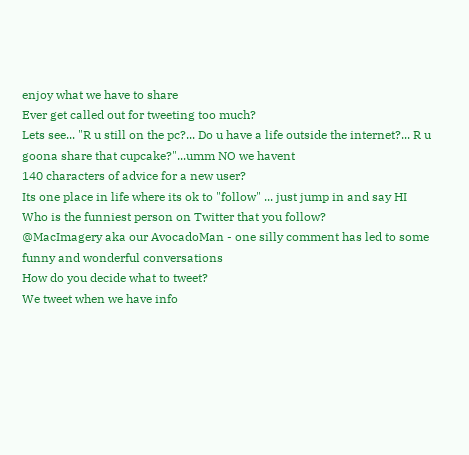enjoy what we have to share
Ever get called out for tweeting too much?
Lets see... "R u still on the pc?... Do u have a life outside the internet?... R u goona share that cupcake?"...umm NO we havent
140 characters of advice for a new user?
Its one place in life where its ok to "follow" ... just jump in and say HI
Who is the funniest person on Twitter that you follow?
@MacImagery aka our AvocadoMan - one silly comment has led to some funny and wonderful conversations
How do you decide what to tweet?
We tweet when we have info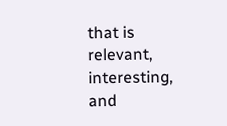that is relevant, interesting, and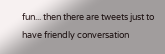fun... then there are tweets just to have friendly conversation